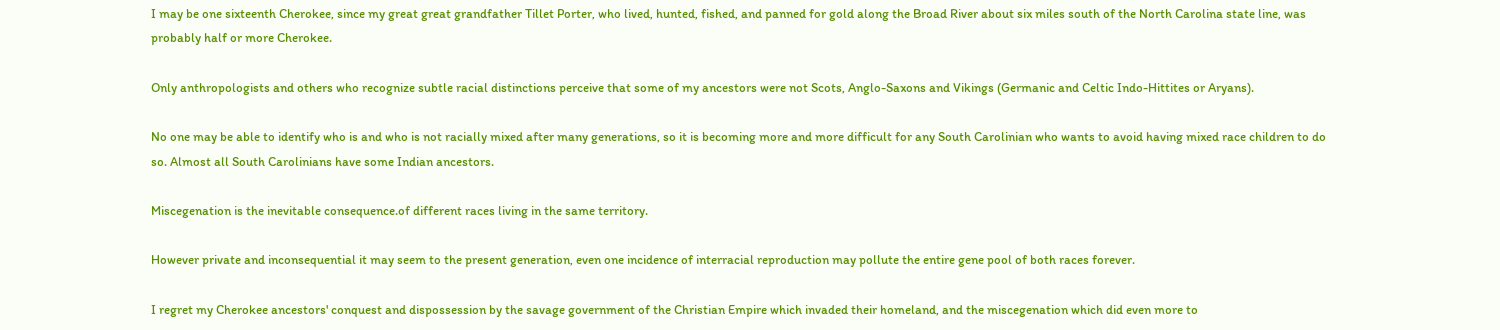I may be one sixteenth Cherokee, since my great great grandfather Tillet Porter, who lived, hunted, fished, and panned for gold along the Broad River about six miles south of the North Carolina state line, was probably half or more Cherokee.

Only anthropologists and others who recognize subtle racial distinctions perceive that some of my ancestors were not Scots, Anglo-Saxons and Vikings (Germanic and Celtic Indo-Hittites or Aryans).

No one may be able to identify who is and who is not racially mixed after many generations, so it is becoming more and more difficult for any South Carolinian who wants to avoid having mixed race children to do so. Almost all South Carolinians have some Indian ancestors.

Miscegenation is the inevitable consequence.of different races living in the same territory.

However private and inconsequential it may seem to the present generation, even one incidence of interracial reproduction may pollute the entire gene pool of both races forever.

I regret my Cherokee ancestors' conquest and dispossession by the savage government of the Christian Empire which invaded their homeland, and the miscegenation which did even more to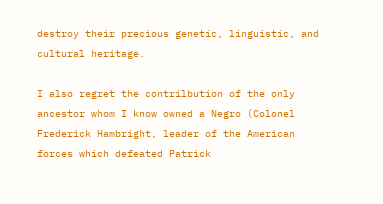destroy their precious genetic, linguistic, and cultural heritage.

I also regret the contrilbution of the only ancestor whom I know owned a Negro (Colonel Frederick Hambright, leader of the American forces which defeated Patrick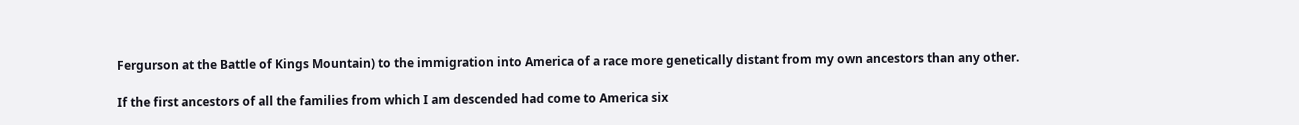Fergurson at the Battle of Kings Mountain) to the immigration into America of a race more genetically distant from my own ancestors than any other.

If the first ancestors of all the families from which I am descended had come to America six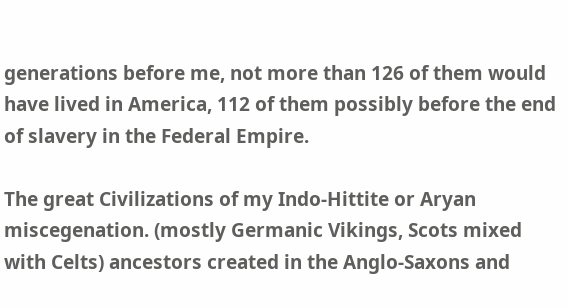generations before me, not more than 126 of them would have lived in America, 112 of them possibly before the end of slavery in the Federal Empire.

The great Civilizations of my Indo-Hittite or Aryan miscegenation. (mostly Germanic Vikings, Scots mixed with Celts) ancestors created in the Anglo-Saxons and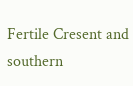Fertile Cresent and southern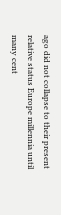ago did not collapse to their present relative status Europe millennia until many cent